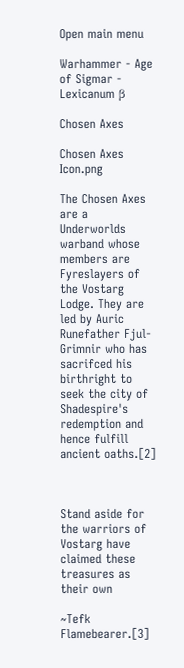Open main menu

Warhammer - Age of Sigmar - Lexicanum β

Chosen Axes

Chosen Axes Icon.png

The Chosen Axes are a Underworlds warband whose members are Fyreslayers of the Vostarg Lodge. They are led by Auric Runefather Fjul-Grimnir who has sacrifced his birthright to seek the city of Shadespire's redemption and hence fulfill ancient oaths.[2]



Stand aside for the warriors of Vostarg have claimed these treasures as their own

~Tefk Flamebearer.[3]